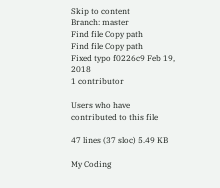Skip to content
Branch: master
Find file Copy path
Find file Copy path
Fixed typo f0226c9 Feb 19, 2018
1 contributor

Users who have contributed to this file

47 lines (37 sloc) 5.49 KB

My Coding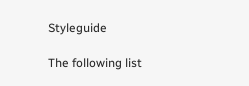Styleguide

The following list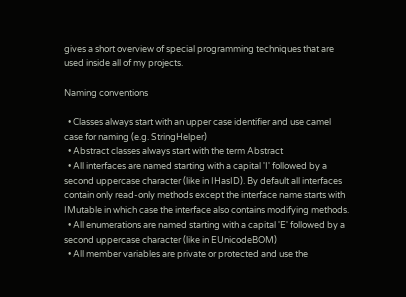gives a short overview of special programming techniques that are used inside all of my projects.

Naming conventions

  • Classes always start with an upper case identifier and use camel case for naming (e.g. StringHelper)
  • Abstract classes always start with the term Abstract
  • All interfaces are named starting with a capital 'I' followed by a second uppercase character (like in IHasID). By default all interfaces contain only read-only methods except the interface name starts with IMutable in which case the interface also contains modifying methods.
  • All enumerations are named starting with a capital 'E' followed by a second uppercase character (like in EUnicodeBOM)
  • All member variables are private or protected and use the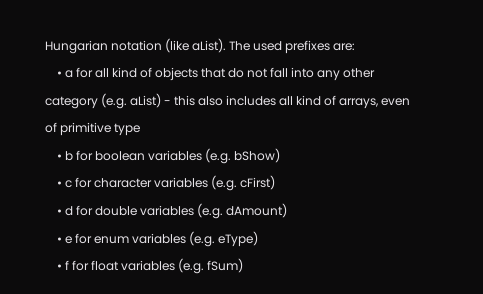Hungarian notation (like aList). The used prefixes are:
    • a for all kind of objects that do not fall into any other category (e.g. aList) - this also includes all kind of arrays, even of primitive type
    • b for boolean variables (e.g. bShow)
    • c for character variables (e.g. cFirst)
    • d for double variables (e.g. dAmount)
    • e for enum variables (e.g. eType)
    • f for float variables (e.g. fSum)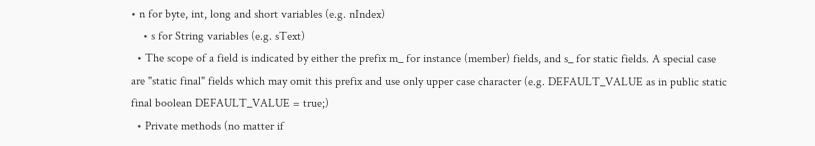• n for byte, int, long and short variables (e.g. nIndex)
    • s for String variables (e.g. sText)
  • The scope of a field is indicated by either the prefix m_ for instance (member) fields, and s_ for static fields. A special case are "static final" fields which may omit this prefix and use only upper case character (e.g. DEFAULT_VALUE as in public static final boolean DEFAULT_VALUE = true;)
  • Private methods (no matter if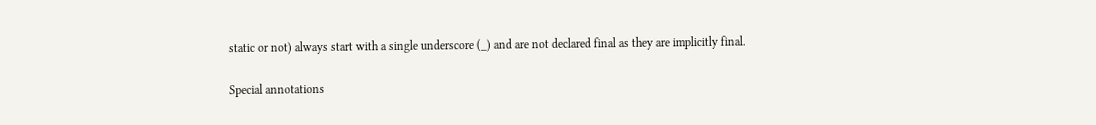static or not) always start with a single underscore (_) and are not declared final as they are implicitly final.

Special annotations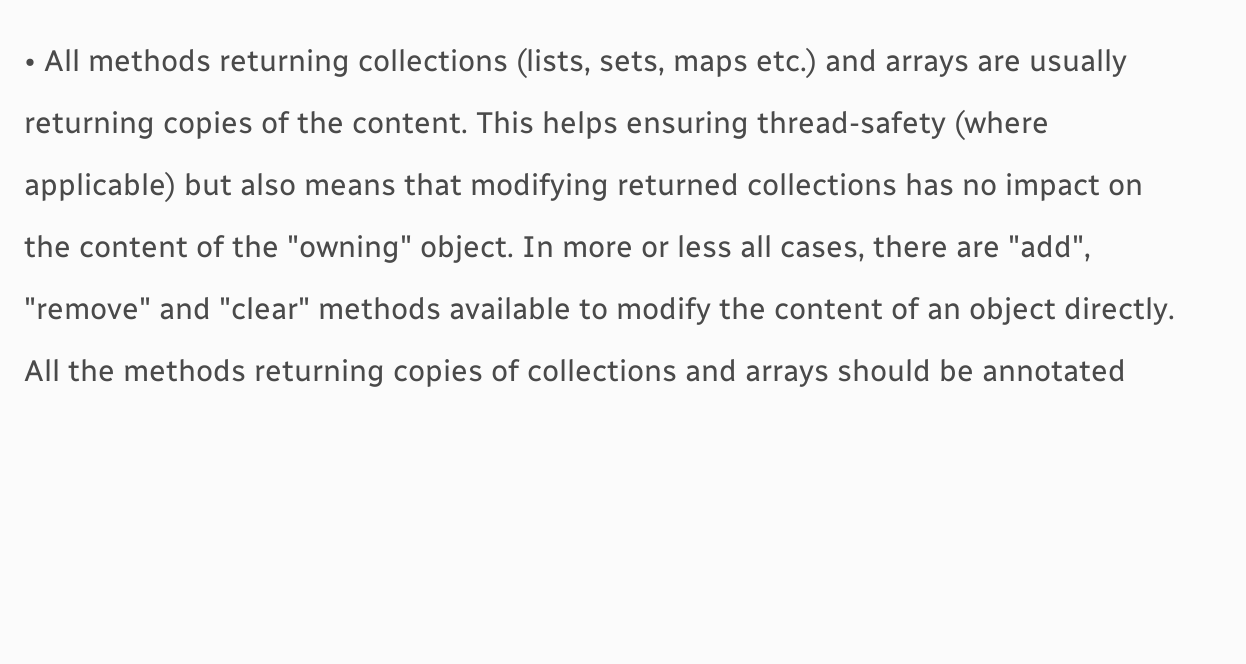• All methods returning collections (lists, sets, maps etc.) and arrays are usually returning copies of the content. This helps ensuring thread-safety (where applicable) but also means that modifying returned collections has no impact on the content of the "owning" object. In more or less all cases, there are "add", "remove" and "clear" methods available to modify the content of an object directly. All the methods returning copies of collections and arrays should be annotated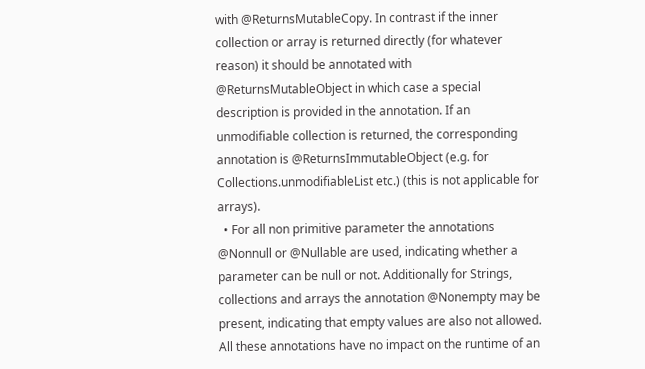with @ReturnsMutableCopy. In contrast if the inner collection or array is returned directly (for whatever reason) it should be annotated with @ReturnsMutableObject in which case a special description is provided in the annotation. If an unmodifiable collection is returned, the corresponding annotation is @ReturnsImmutableObject (e.g. for Collections.unmodifiableList etc.) (this is not applicable for arrays).
  • For all non primitive parameter the annotations @Nonnull or @Nullable are used, indicating whether a parameter can be null or not. Additionally for Strings, collections and arrays the annotation @Nonempty may be present, indicating that empty values are also not allowed. All these annotations have no impact on the runtime of an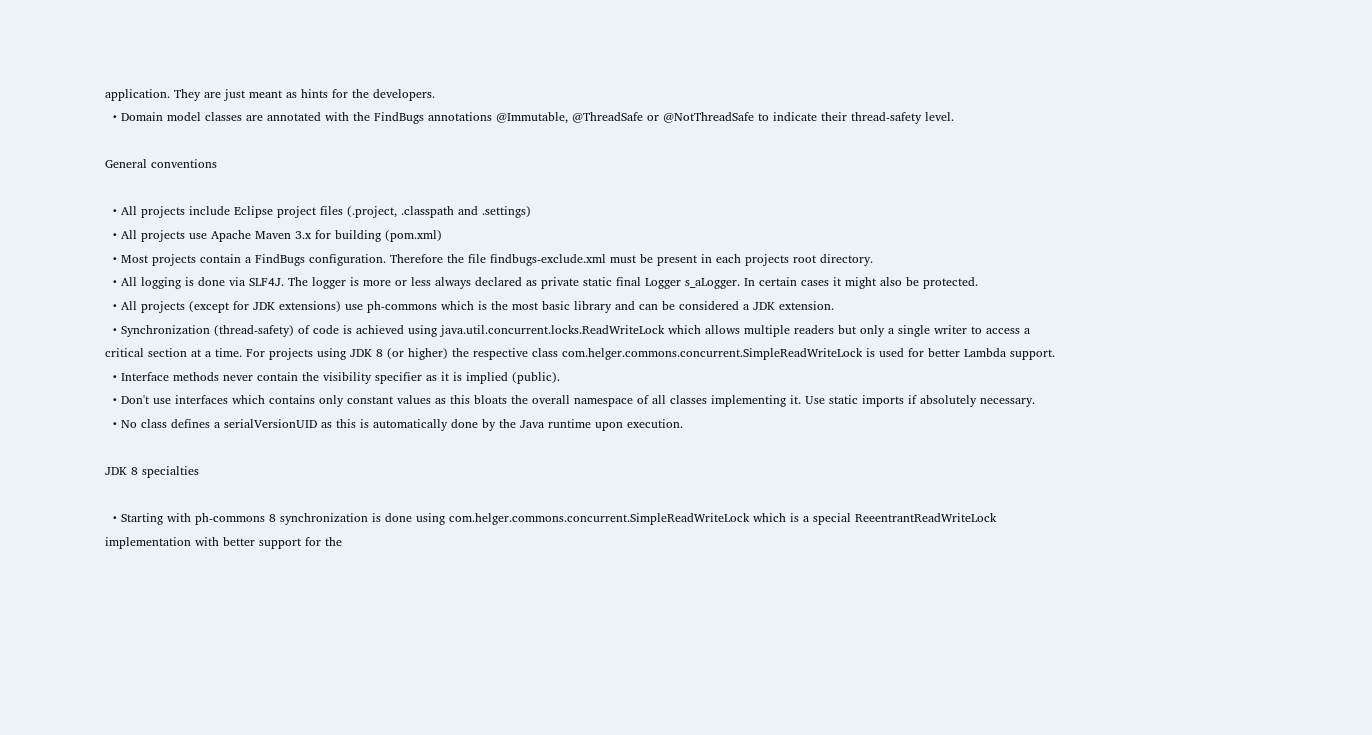application. They are just meant as hints for the developers.
  • Domain model classes are annotated with the FindBugs annotations @Immutable, @ThreadSafe or @NotThreadSafe to indicate their thread-safety level.

General conventions

  • All projects include Eclipse project files (.project, .classpath and .settings)
  • All projects use Apache Maven 3.x for building (pom.xml)
  • Most projects contain a FindBugs configuration. Therefore the file findbugs-exclude.xml must be present in each projects root directory.
  • All logging is done via SLF4J. The logger is more or less always declared as private static final Logger s_aLogger. In certain cases it might also be protected.
  • All projects (except for JDK extensions) use ph-commons which is the most basic library and can be considered a JDK extension.
  • Synchronization (thread-safety) of code is achieved using java.util.concurrent.locks.ReadWriteLock which allows multiple readers but only a single writer to access a critical section at a time. For projects using JDK 8 (or higher) the respective class com.helger.commons.concurrent.SimpleReadWriteLock is used for better Lambda support.
  • Interface methods never contain the visibility specifier as it is implied (public).
  • Don't use interfaces which contains only constant values as this bloats the overall namespace of all classes implementing it. Use static imports if absolutely necessary.
  • No class defines a serialVersionUID as this is automatically done by the Java runtime upon execution.

JDK 8 specialties

  • Starting with ph-commons 8 synchronization is done using com.helger.commons.concurrent.SimpleReadWriteLock which is a special ReeentrantReadWriteLock implementation with better support for the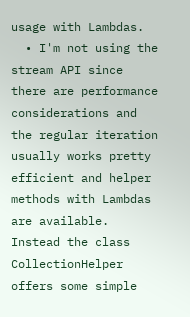usage with Lambdas.
  • I'm not using the stream API since there are performance considerations and the regular iteration usually works pretty efficient and helper methods with Lambdas are available. Instead the class CollectionHelper offers some simple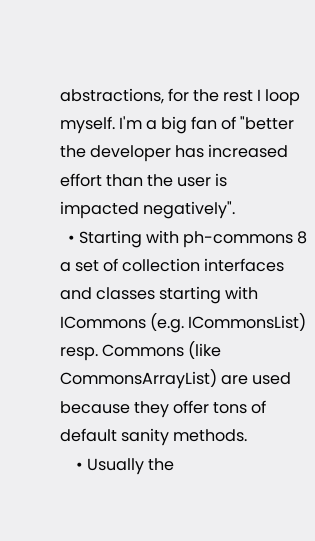abstractions, for the rest I loop myself. I'm a big fan of "better the developer has increased effort than the user is impacted negatively".
  • Starting with ph-commons 8 a set of collection interfaces and classes starting with ICommons (e.g. ICommonsList) resp. Commons (like CommonsArrayList) are used because they offer tons of default sanity methods.
    • Usually the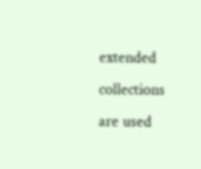extended collections are used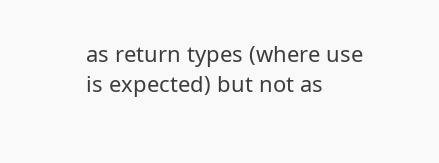as return types (where use is expected) but not as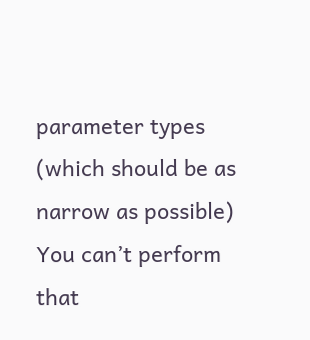parameter types (which should be as narrow as possible)
You can’t perform that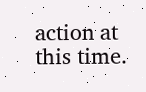action at this time.